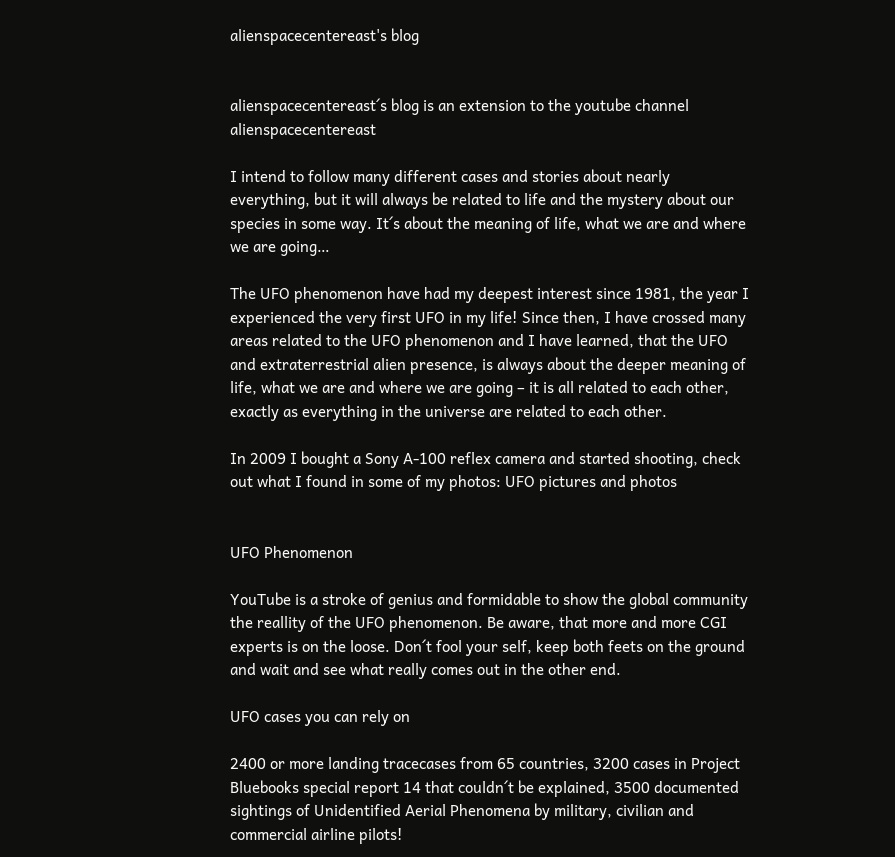alienspacecentereast's blog


alienspacecentereast´s blog is an extension to the youtube channel alienspacecentereast

I intend to follow many different cases and stories about nearly everything, but it will always be related to life and the mystery about our species in some way. It´s about the meaning of life, what we are and where we are going…

The UFO phenomenon have had my deepest interest since 1981, the year I experienced the very first UFO in my life! Since then, I have crossed many areas related to the UFO phenomenon and I have learned, that the UFO and extraterrestrial alien presence, is always about the deeper meaning of life, what we are and where we are going – it is all related to each other, exactly as everything in the universe are related to each other.

In 2009 I bought a Sony A-100 reflex camera and started shooting, check out what I found in some of my photos: UFO pictures and photos


UFO Phenomenon

YouTube is a stroke of genius and formidable to show the global community the reallity of the UFO phenomenon. Be aware, that more and more CGI experts is on the loose. Don´t fool your self, keep both feets on the ground and wait and see what really comes out in the other end.

UFO cases you can rely on

2400 or more landing tracecases from 65 countries, 3200 cases in Project Bluebooks special report 14 that couldn´t be explained, 3500 documented sightings of Unidentified Aerial Phenomena by military, civilian and commercial airline pilots!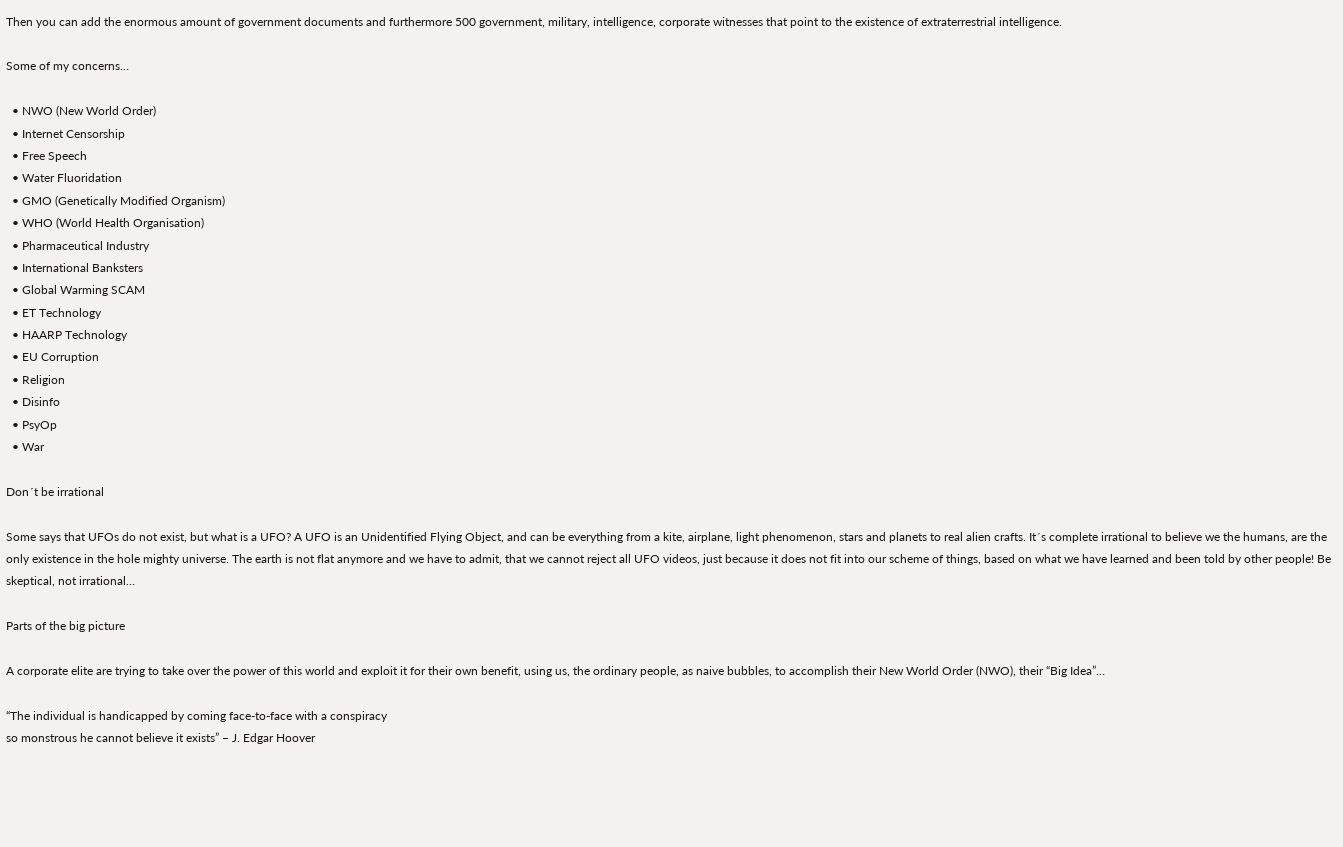Then you can add the enormous amount of government documents and furthermore 500 government, military, intelligence, corporate witnesses that point to the existence of extraterrestrial intelligence.

Some of my concerns…

  • NWO (New World Order)
  • Internet Censorship
  • Free Speech
  • Water Fluoridation
  • GMO (Genetically Modified Organism)
  • WHO (World Health Organisation)
  • Pharmaceutical Industry
  • International Banksters
  • Global Warming SCAM
  • ET Technology
  • HAARP Technology
  • EU Corruption
  • Religion
  • Disinfo
  • PsyOp
  • War

Don´t be irrational

Some says that UFOs do not exist, but what is a UFO? A UFO is an Unidentified Flying Object, and can be everything from a kite, airplane, light phenomenon, stars and planets to real alien crafts. It´s complete irrational to believe we the humans, are the only existence in the hole mighty universe. The earth is not flat anymore and we have to admit, that we cannot reject all UFO videos, just because it does not fit into our scheme of things, based on what we have learned and been told by other people! Be skeptical, not irrational…

Parts of the big picture

A corporate elite are trying to take over the power of this world and exploit it for their own benefit, using us, the ordinary people, as naive bubbles, to accomplish their New World Order (NWO), their “Big Idea”…

“The individual is handicapped by coming face-to-face with a conspiracy
so monstrous he cannot believe it exists” – J. Edgar Hoover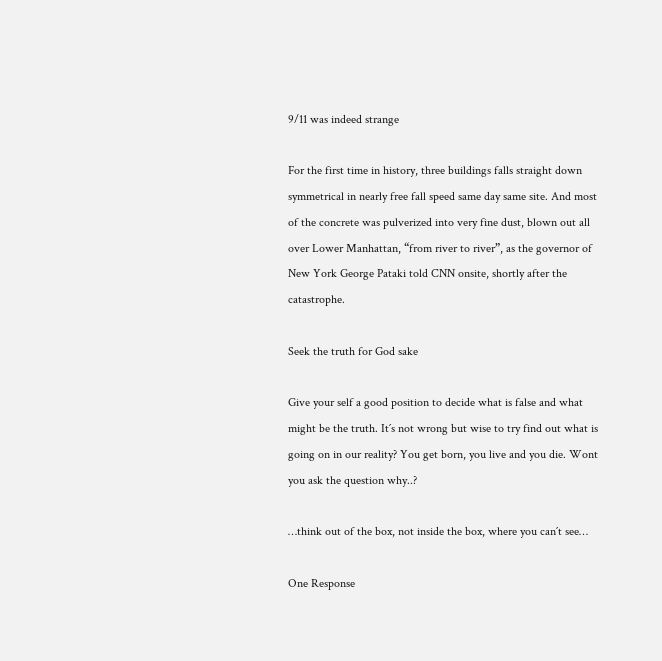9/11 was indeed strange

For the first time in history, three buildings falls straight down symmetrical in nearly free fall speed same day same site. And most of the concrete was pulverized into very fine dust, blown out all over Lower Manhattan, “from river to river”, as the governor of New York George Pataki told CNN onsite, shortly after the catastrophe.

Seek the truth for God sake

Give your self a good position to decide what is false and what might be the truth. It´s not wrong but wise to try find out what is going on in our reality? You get born, you live and you die. Wont you ask the question why..?

…think out of the box, not inside the box, where you can´t see…

One Response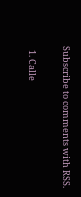Subscribe to comments with RSS.

  1. Calle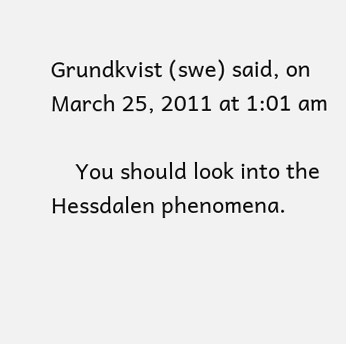Grundkvist (swe) said, on March 25, 2011 at 1:01 am

    You should look into the Hessdalen phenomena.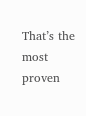That’s the most proven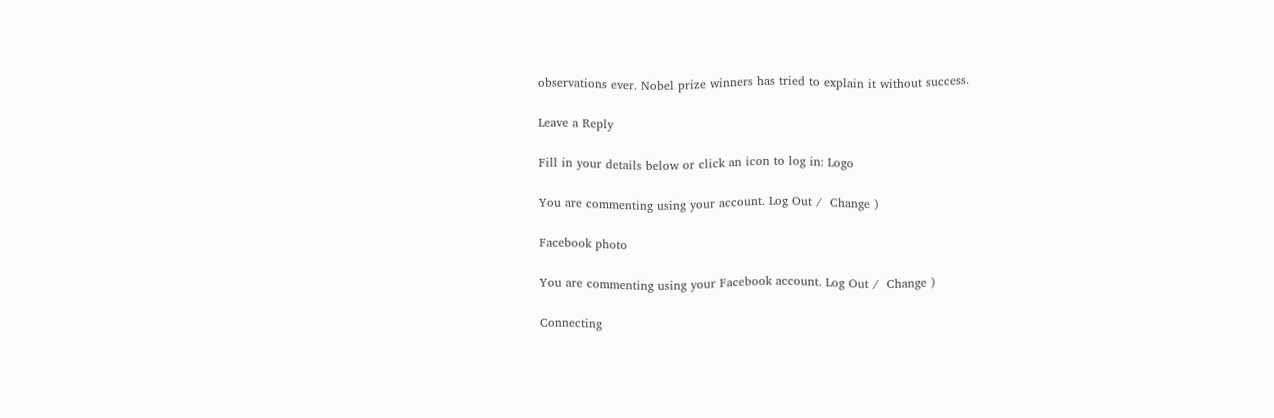observations ever. Nobel prize winners has tried to explain it without success.

Leave a Reply

Fill in your details below or click an icon to log in: Logo

You are commenting using your account. Log Out /  Change )

Facebook photo

You are commenting using your Facebook account. Log Out /  Change )

Connecting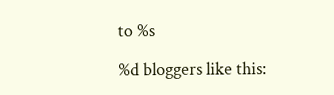to %s

%d bloggers like this: